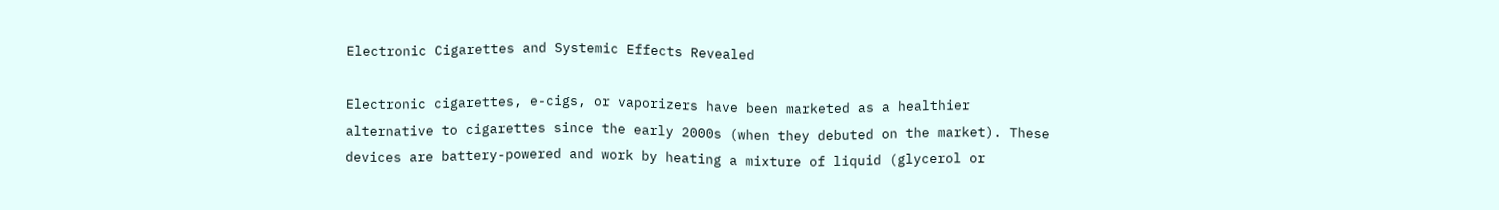Electronic Cigarettes and Systemic Effects Revealed

Electronic cigarettes, e-cigs, or vaporizers have been marketed as a healthier alternative to cigarettes since the early 2000s (when they debuted on the market). These devices are battery-powered and work by heating a mixture of liquid (glycerol or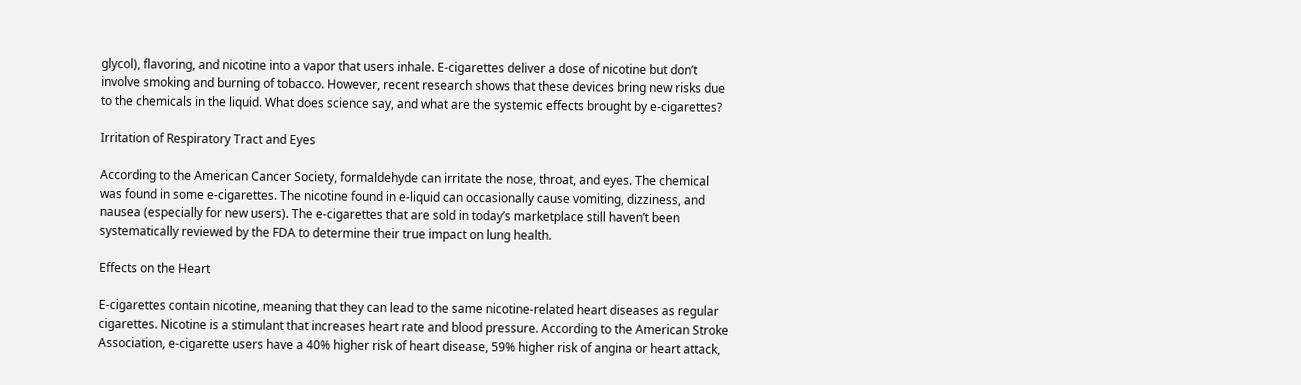glycol), flavoring, and nicotine into a vapor that users inhale. E-cigarettes deliver a dose of nicotine but don’t involve smoking and burning of tobacco. However, recent research shows that these devices bring new risks due to the chemicals in the liquid. What does science say, and what are the systemic effects brought by e-cigarettes?

Irritation of Respiratory Tract and Eyes

According to the American Cancer Society, formaldehyde can irritate the nose, throat, and eyes. The chemical was found in some e-cigarettes. The nicotine found in e-liquid can occasionally cause vomiting, dizziness, and nausea (especially for new users). The e-cigarettes that are sold in today’s marketplace still haven’t been systematically reviewed by the FDA to determine their true impact on lung health.

Effects on the Heart

E-cigarettes contain nicotine, meaning that they can lead to the same nicotine-related heart diseases as regular cigarettes. Nicotine is a stimulant that increases heart rate and blood pressure. According to the American Stroke Association, e-cigarette users have a 40% higher risk of heart disease, 59% higher risk of angina or heart attack,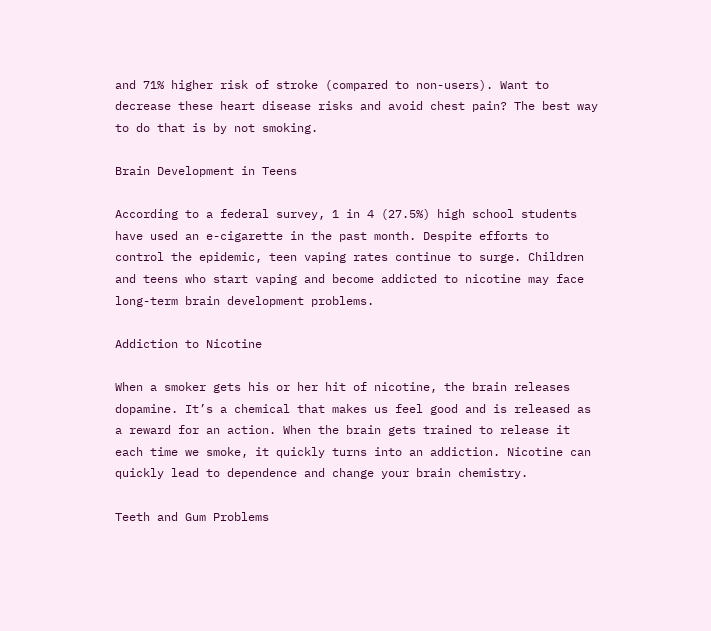and 71% higher risk of stroke (compared to non-users). Want to decrease these heart disease risks and avoid chest pain? The best way to do that is by not smoking.

Brain Development in Teens

According to a federal survey, 1 in 4 (27.5%) high school students have used an e-cigarette in the past month. Despite efforts to control the epidemic, teen vaping rates continue to surge. Children and teens who start vaping and become addicted to nicotine may face long-term brain development problems.

Addiction to Nicotine

When a smoker gets his or her hit of nicotine, the brain releases dopamine. It’s a chemical that makes us feel good and is released as a reward for an action. When the brain gets trained to release it each time we smoke, it quickly turns into an addiction. Nicotine can quickly lead to dependence and change your brain chemistry.

Teeth and Gum Problems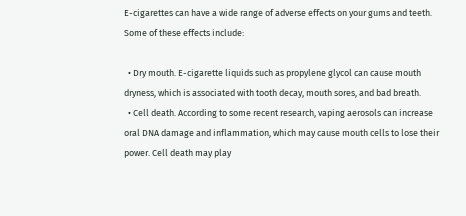E-cigarettes can have a wide range of adverse effects on your gums and teeth. Some of these effects include:

  • Dry mouth. E-cigarette liquids such as propylene glycol can cause mouth dryness, which is associated with tooth decay, mouth sores, and bad breath.
  • Cell death. According to some recent research, vaping aerosols can increase oral DNA damage and inflammation, which may cause mouth cells to lose their power. Cell death may play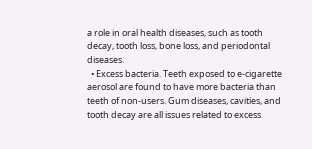a role in oral health diseases, such as tooth decay, tooth loss, bone loss, and periodontal diseases.
  • Excess bacteria. Teeth exposed to e-cigarette aerosol are found to have more bacteria than teeth of non-users. Gum diseases, cavities, and tooth decay are all issues related to excess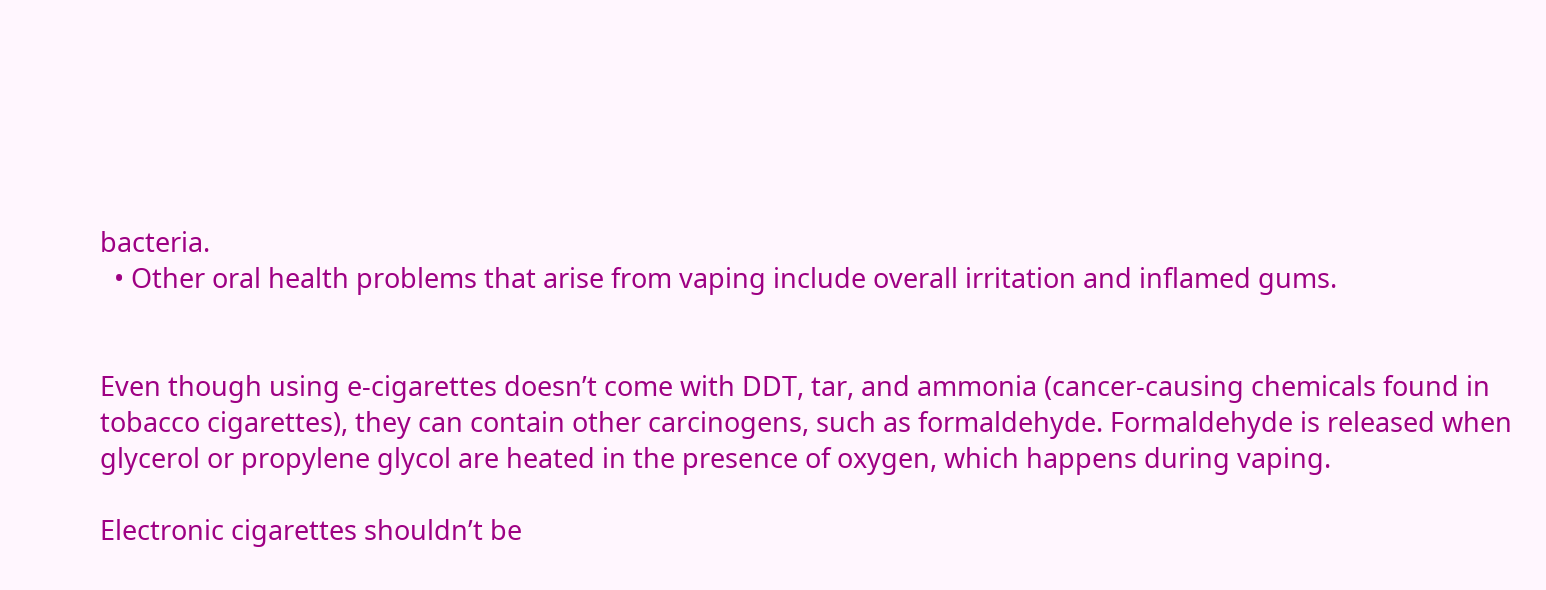bacteria.
  • Other oral health problems that arise from vaping include overall irritation and inflamed gums.


Even though using e-cigarettes doesn’t come with DDT, tar, and ammonia (cancer-causing chemicals found in tobacco cigarettes), they can contain other carcinogens, such as formaldehyde. Formaldehyde is released when glycerol or propylene glycol are heated in the presence of oxygen, which happens during vaping.

Electronic cigarettes shouldn’t be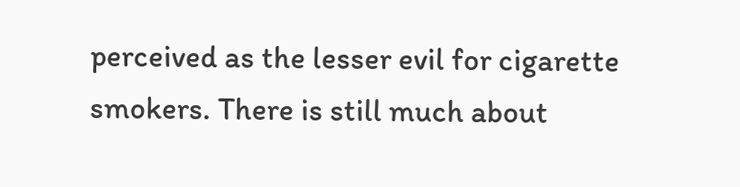perceived as the lesser evil for cigarette smokers. There is still much about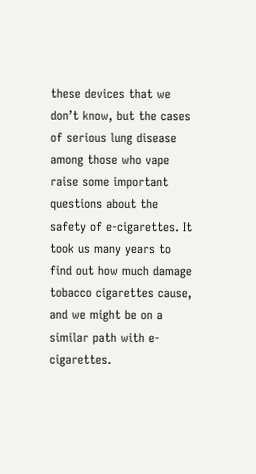these devices that we don’t know, but the cases of serious lung disease among those who vape raise some important questions about the safety of e-cigarettes. It took us many years to find out how much damage tobacco cigarettes cause, and we might be on a similar path with e-cigarettes.